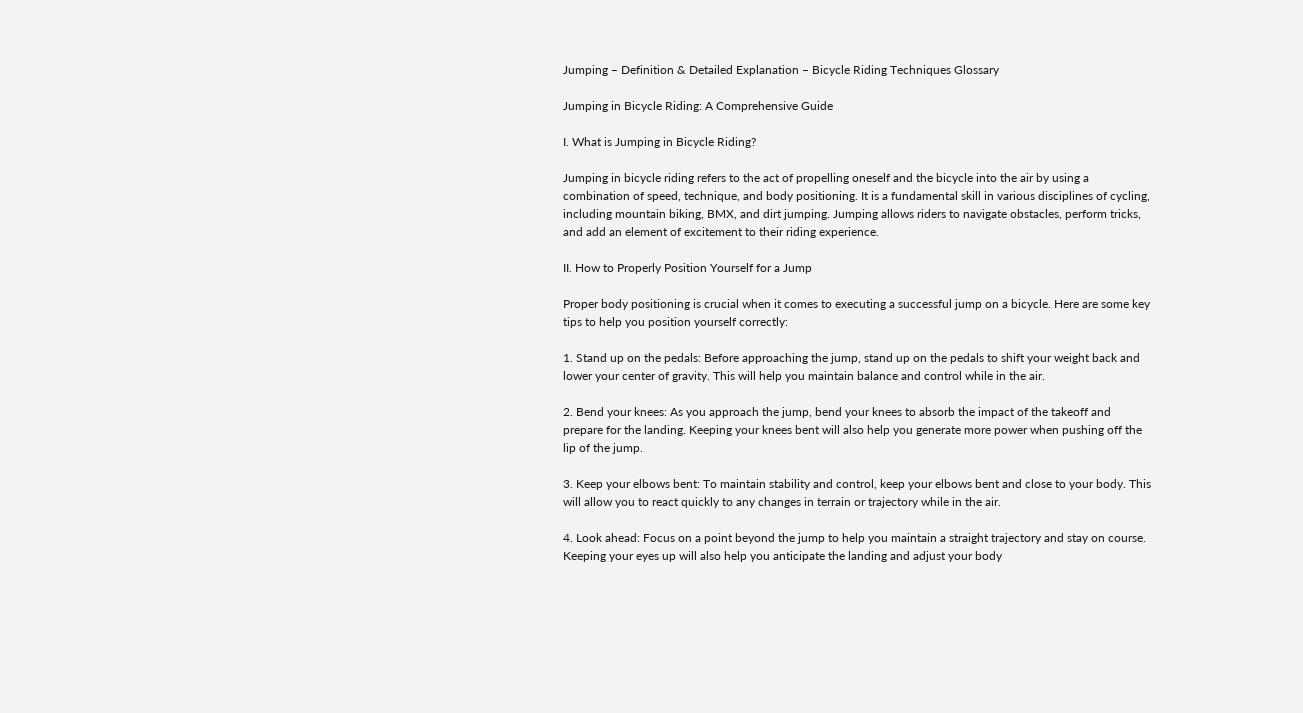Jumping – Definition & Detailed Explanation – Bicycle Riding Techniques Glossary

Jumping in Bicycle Riding: A Comprehensive Guide

I. What is Jumping in Bicycle Riding?

Jumping in bicycle riding refers to the act of propelling oneself and the bicycle into the air by using a combination of speed, technique, and body positioning. It is a fundamental skill in various disciplines of cycling, including mountain biking, BMX, and dirt jumping. Jumping allows riders to navigate obstacles, perform tricks, and add an element of excitement to their riding experience.

II. How to Properly Position Yourself for a Jump

Proper body positioning is crucial when it comes to executing a successful jump on a bicycle. Here are some key tips to help you position yourself correctly:

1. Stand up on the pedals: Before approaching the jump, stand up on the pedals to shift your weight back and lower your center of gravity. This will help you maintain balance and control while in the air.

2. Bend your knees: As you approach the jump, bend your knees to absorb the impact of the takeoff and prepare for the landing. Keeping your knees bent will also help you generate more power when pushing off the lip of the jump.

3. Keep your elbows bent: To maintain stability and control, keep your elbows bent and close to your body. This will allow you to react quickly to any changes in terrain or trajectory while in the air.

4. Look ahead: Focus on a point beyond the jump to help you maintain a straight trajectory and stay on course. Keeping your eyes up will also help you anticipate the landing and adjust your body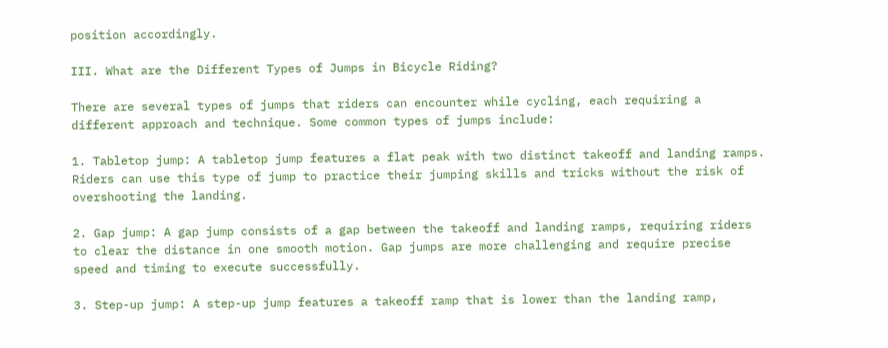position accordingly.

III. What are the Different Types of Jumps in Bicycle Riding?

There are several types of jumps that riders can encounter while cycling, each requiring a different approach and technique. Some common types of jumps include:

1. Tabletop jump: A tabletop jump features a flat peak with two distinct takeoff and landing ramps. Riders can use this type of jump to practice their jumping skills and tricks without the risk of overshooting the landing.

2. Gap jump: A gap jump consists of a gap between the takeoff and landing ramps, requiring riders to clear the distance in one smooth motion. Gap jumps are more challenging and require precise speed and timing to execute successfully.

3. Step-up jump: A step-up jump features a takeoff ramp that is lower than the landing ramp,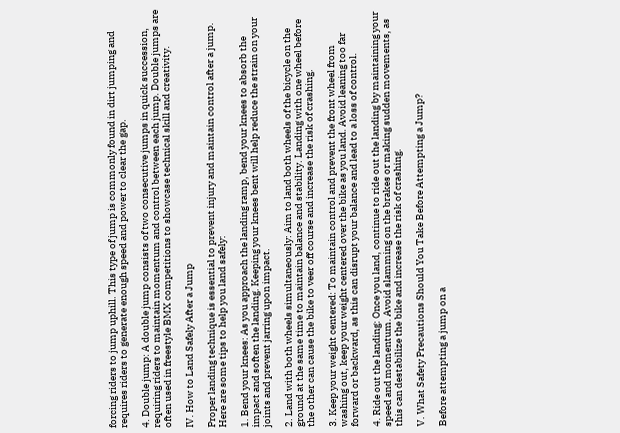forcing riders to jump uphill. This type of jump is commonly found in dirt jumping and requires riders to generate enough speed and power to clear the gap.

4. Double jump: A double jump consists of two consecutive jumps in quick succession, requiring riders to maintain momentum and control between each jump. Double jumps are often used in freestyle BMX competitions to showcase technical skill and creativity.

IV. How to Land Safely After a Jump

Proper landing technique is essential to prevent injury and maintain control after a jump. Here are some tips to help you land safely:

1. Bend your knees: As you approach the landing ramp, bend your knees to absorb the impact and soften the landing. Keeping your knees bent will help reduce the strain on your joints and prevent jarring upon impact.

2. Land with both wheels simultaneously: Aim to land both wheels of the bicycle on the ground at the same time to maintain balance and stability. Landing with one wheel before the other can cause the bike to veer off course and increase the risk of crashing.

3. Keep your weight centered: To maintain control and prevent the front wheel from washing out, keep your weight centered over the bike as you land. Avoid leaning too far forward or backward, as this can disrupt your balance and lead to a loss of control.

4. Ride out the landing: Once you land, continue to ride out the landing by maintaining your speed and momentum. Avoid slamming on the brakes or making sudden movements, as this can destabilize the bike and increase the risk of crashing.

V. What Safety Precautions Should You Take Before Attempting a Jump?

Before attempting a jump on a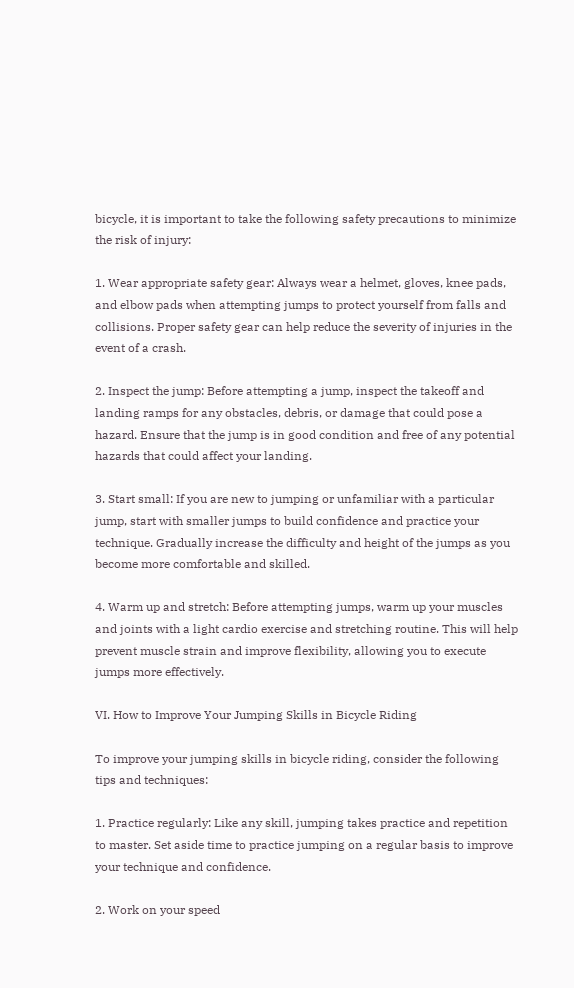bicycle, it is important to take the following safety precautions to minimize the risk of injury:

1. Wear appropriate safety gear: Always wear a helmet, gloves, knee pads, and elbow pads when attempting jumps to protect yourself from falls and collisions. Proper safety gear can help reduce the severity of injuries in the event of a crash.

2. Inspect the jump: Before attempting a jump, inspect the takeoff and landing ramps for any obstacles, debris, or damage that could pose a hazard. Ensure that the jump is in good condition and free of any potential hazards that could affect your landing.

3. Start small: If you are new to jumping or unfamiliar with a particular jump, start with smaller jumps to build confidence and practice your technique. Gradually increase the difficulty and height of the jumps as you become more comfortable and skilled.

4. Warm up and stretch: Before attempting jumps, warm up your muscles and joints with a light cardio exercise and stretching routine. This will help prevent muscle strain and improve flexibility, allowing you to execute jumps more effectively.

VI. How to Improve Your Jumping Skills in Bicycle Riding

To improve your jumping skills in bicycle riding, consider the following tips and techniques:

1. Practice regularly: Like any skill, jumping takes practice and repetition to master. Set aside time to practice jumping on a regular basis to improve your technique and confidence.

2. Work on your speed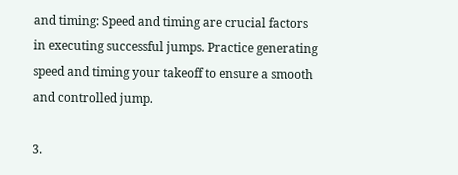and timing: Speed and timing are crucial factors in executing successful jumps. Practice generating speed and timing your takeoff to ensure a smooth and controlled jump.

3.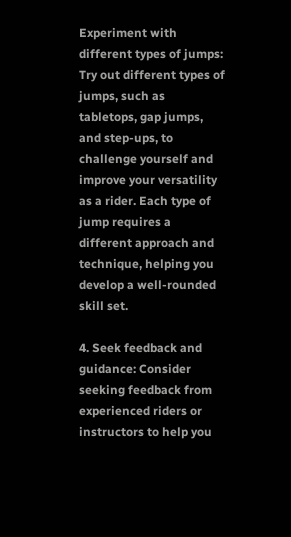Experiment with different types of jumps: Try out different types of jumps, such as tabletops, gap jumps, and step-ups, to challenge yourself and improve your versatility as a rider. Each type of jump requires a different approach and technique, helping you develop a well-rounded skill set.

4. Seek feedback and guidance: Consider seeking feedback from experienced riders or instructors to help you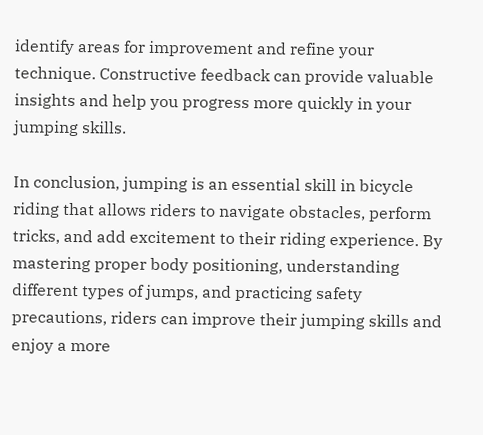identify areas for improvement and refine your technique. Constructive feedback can provide valuable insights and help you progress more quickly in your jumping skills.

In conclusion, jumping is an essential skill in bicycle riding that allows riders to navigate obstacles, perform tricks, and add excitement to their riding experience. By mastering proper body positioning, understanding different types of jumps, and practicing safety precautions, riders can improve their jumping skills and enjoy a more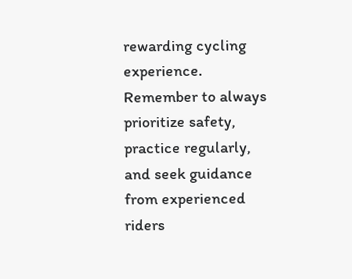rewarding cycling experience. Remember to always prioritize safety, practice regularly, and seek guidance from experienced riders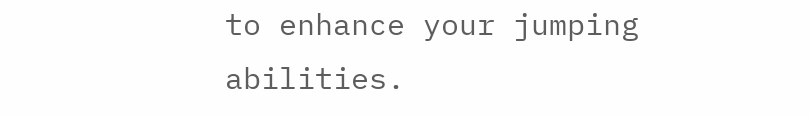to enhance your jumping abilities.